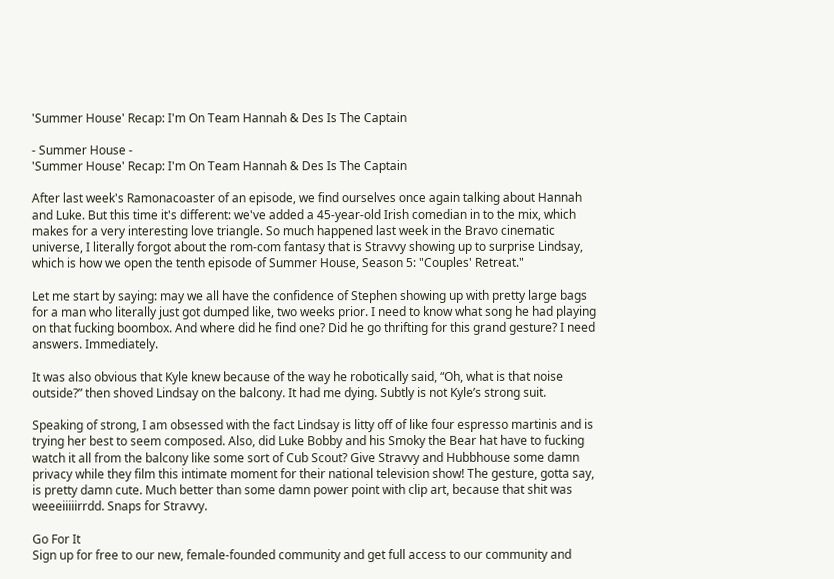'Summer House' Recap: I'm On Team Hannah & Des Is The Captain

- Summer House -
'Summer House' Recap: I'm On Team Hannah & Des Is The Captain

After last week's Ramonacoaster of an episode, we find ourselves once again talking about Hannah and Luke. But this time it's different: we've added a 45-year-old Irish comedian in to the mix, which makes for a very interesting love triangle. So much happened last week in the Bravo cinematic universe, I literally forgot about the rom-com fantasy that is Stravvy showing up to surprise Lindsay, which is how we open the tenth episode of Summer House, Season 5: "Couples' Retreat."

Let me start by saying: may we all have the confidence of Stephen showing up with pretty large bags for a man who literally just got dumped like, two weeks prior. I need to know what song he had playing on that fucking boombox. And where did he find one? Did he go thrifting for this grand gesture? I need answers. Immediately.

It was also obvious that Kyle knew because of the way he robotically said, “Oh, what is that noise outside?” then shoved Lindsay on the balcony. It had me dying. Subtly is not Kyle’s strong suit.

Speaking of strong, I am obsessed with the fact Lindsay is litty off of like four espresso martinis and is trying her best to seem composed. Also, did Luke Bobby and his Smoky the Bear hat have to fucking watch it all from the balcony like some sort of Cub Scout? Give Stravvy and Hubbhouse some damn privacy while they film this intimate moment for their national television show! The gesture, gotta say, is pretty damn cute. Much better than some damn power point with clip art, because that shit was weeeiiiiirrdd. Snaps for Stravvy.

Go For It
Sign up for free to our new, female-founded community and get full access to our community and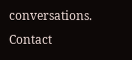conversations. Contact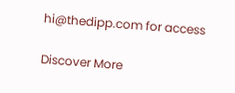hi@thedipp.com for access

Discover More